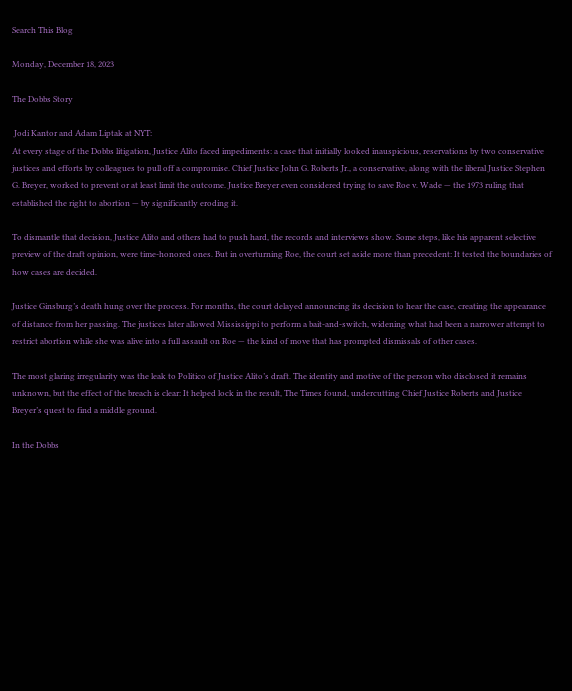Search This Blog

Monday, December 18, 2023

The Dobbs Story

 Jodi Kantor and Adam Liptak at NYT:
At every stage of the Dobbs litigation, Justice Alito faced impediments: a case that initially looked inauspicious, reservations by two conservative justices and efforts by colleagues to pull off a compromise. Chief Justice John G. Roberts Jr., a conservative, along with the liberal Justice Stephen G. Breyer, worked to prevent or at least limit the outcome. Justice Breyer even considered trying to save Roe v. Wade — the 1973 ruling that established the right to abortion — by significantly eroding it.

To dismantle that decision, Justice Alito and others had to push hard, the records and interviews show. Some steps, like his apparent selective preview of the draft opinion, were time-honored ones. But in overturning Roe, the court set aside more than precedent: It tested the boundaries of how cases are decided.

Justice Ginsburg’s death hung over the process. For months, the court delayed announcing its decision to hear the case, creating the appearance of distance from her passing. The justices later allowed Mississippi to perform a bait-and-switch, widening what had been a narrower attempt to restrict abortion while she was alive into a full assault on Roe — the kind of move that has prompted dismissals of other cases.

The most glaring irregularity was the leak to Politico of Justice Alito’s draft. The identity and motive of the person who disclosed it remains unknown, but the effect of the breach is clear: It helped lock in the result, The Times found, undercutting Chief Justice Roberts and Justice Breyer’s quest to find a middle ground.

In the Dobbs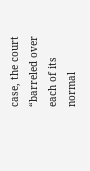case, the court “barreled over each of its normal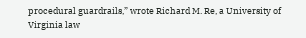procedural guardrails,” wrote Richard M. Re, a University of Virginia law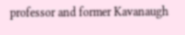professor and former Kavanaugh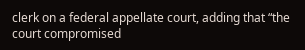clerk on a federal appellate court, adding that “the court compromised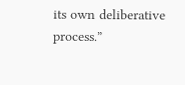its own deliberative process.”